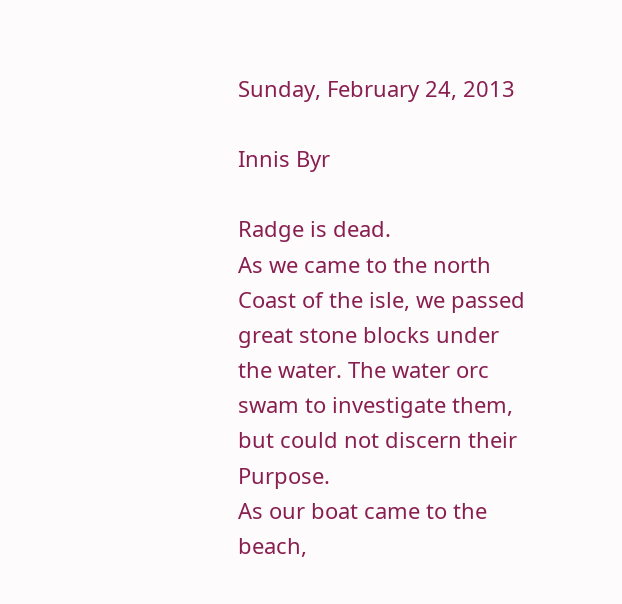Sunday, February 24, 2013

Innis Byr

Radge is dead.
As we came to the north Coast of the isle, we passed great stone blocks under the water. The water orc swam to investigate them, but could not discern their Purpose.
As our boat came to the beach,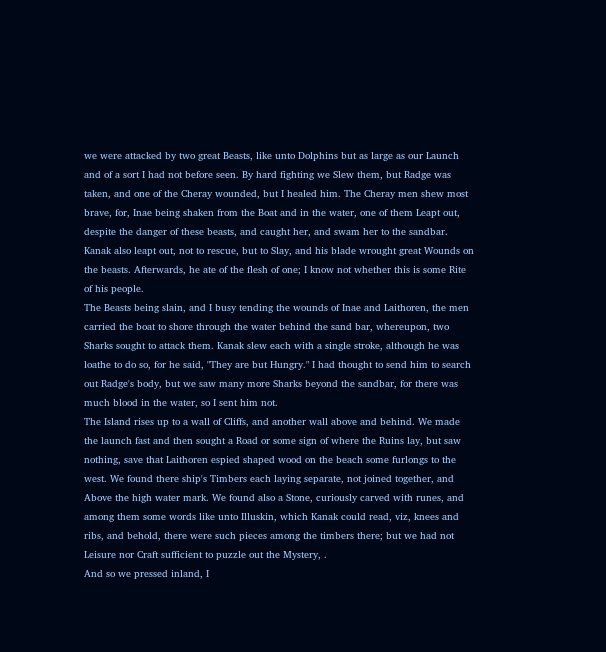we were attacked by two great Beasts, like unto Dolphins but as large as our Launch and of a sort I had not before seen. By hard fighting we Slew them, but Radge was taken, and one of the Cheray wounded, but I healed him. The Cheray men shew most brave, for, Inae being shaken from the Boat and in the water, one of them Leapt out, despite the danger of these beasts, and caught her, and swam her to the sandbar. Kanak also leapt out, not to rescue, but to Slay, and his blade wrought great Wounds on the beasts. Afterwards, he ate of the flesh of one; I know not whether this is some Rite of his people.
The Beasts being slain, and I busy tending the wounds of Inae and Laithoren, the men carried the boat to shore through the water behind the sand bar, whereupon, two Sharks sought to attack them. Kanak slew each with a single stroke, although he was loathe to do so, for he said, "They are but Hungry." I had thought to send him to search out Radge's body, but we saw many more Sharks beyond the sandbar, for there was much blood in the water, so I sent him not.
The Island rises up to a wall of Cliffs, and another wall above and behind. We made the launch fast and then sought a Road or some sign of where the Ruins lay, but saw nothing, save that Laithoren espied shaped wood on the beach some furlongs to the west. We found there ship's Timbers each laying separate, not joined together, and Above the high water mark. We found also a Stone, curiously carved with runes, and among them some words like unto Illuskin, which Kanak could read, viz, knees and ribs, and behold, there were such pieces among the timbers there; but we had not Leisure nor Craft sufficient to puzzle out the Mystery, .
And so we pressed inland, I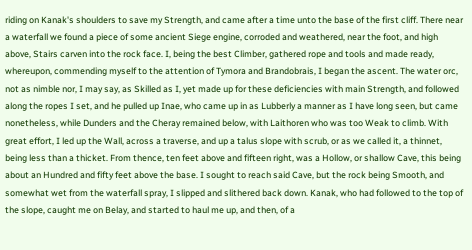riding on Kanak's shoulders to save my Strength, and came after a time unto the base of the first cliff. There near a waterfall we found a piece of some ancient Siege engine, corroded and weathered, near the foot, and high above, Stairs carven into the rock face. I, being the best Climber, gathered rope and tools and made ready, whereupon, commending myself to the attention of Tymora and Brandobrais, I began the ascent. The water orc, not as nimble nor, I may say, as Skilled as I, yet made up for these deficiencies with main Strength, and followed along the ropes I set, and he pulled up Inae, who came up in as Lubberly a manner as I have long seen, but came nonetheless, while Dunders and the Cheray remained below, with Laithoren who was too Weak to climb. With great effort, I led up the Wall, across a traverse, and up a talus slope with scrub, or as we called it, a thinnet, being less than a thicket. From thence, ten feet above and fifteen right, was a Hollow, or shallow Cave, this being about an Hundred and fifty feet above the base. I sought to reach said Cave, but the rock being Smooth, and somewhat wet from the waterfall spray, I slipped and slithered back down. Kanak, who had followed to the top of the slope, caught me on Belay, and started to haul me up, and then, of a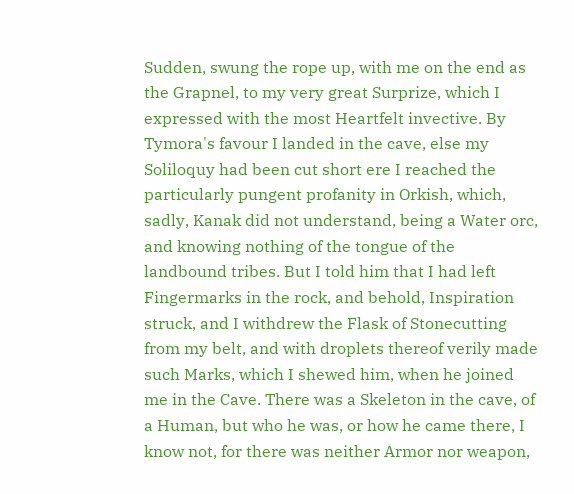Sudden, swung the rope up, with me on the end as the Grapnel, to my very great Surprize, which I expressed with the most Heartfelt invective. By Tymora's favour I landed in the cave, else my Soliloquy had been cut short ere I reached the particularly pungent profanity in Orkish, which, sadly, Kanak did not understand, being a Water orc, and knowing nothing of the tongue of the landbound tribes. But I told him that I had left Fingermarks in the rock, and behold, Inspiration struck, and I withdrew the Flask of Stonecutting from my belt, and with droplets thereof verily made such Marks, which I shewed him, when he joined me in the Cave. There was a Skeleton in the cave, of a Human, but who he was, or how he came there, I know not, for there was neither Armor nor weapon,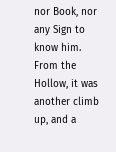nor Book, nor any Sign to know him.
From the Hollow, it was another climb up, and a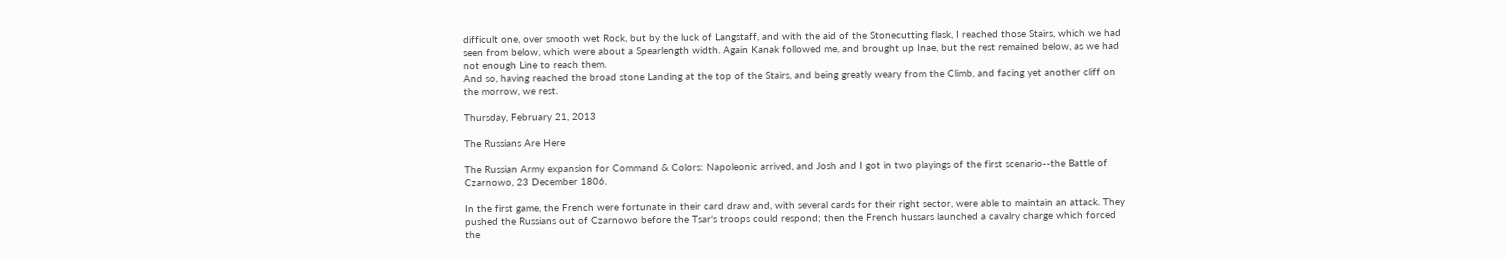difficult one, over smooth wet Rock, but by the luck of Langstaff, and with the aid of the Stonecutting flask, I reached those Stairs, which we had seen from below, which were about a Spearlength width. Again Kanak followed me, and brought up Inae, but the rest remained below, as we had not enough Line to reach them.
And so, having reached the broad stone Landing at the top of the Stairs, and being greatly weary from the Climb, and facing yet another cliff on the morrow, we rest.

Thursday, February 21, 2013

The Russians Are Here

The Russian Army expansion for Command & Colors: Napoleonic arrived, and Josh and I got in two playings of the first scenario--the Battle of Czarnowo, 23 December 1806.

In the first game, the French were fortunate in their card draw and, with several cards for their right sector, were able to maintain an attack. They pushed the Russians out of Czarnowo before the Tsar's troops could respond; then the French hussars launched a cavalry charge which forced the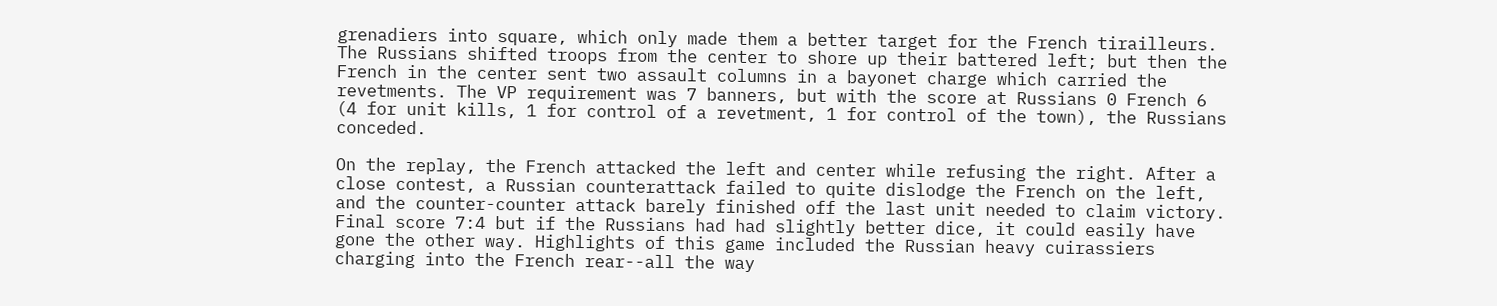grenadiers into square, which only made them a better target for the French tirailleurs. The Russians shifted troops from the center to shore up their battered left; but then the French in the center sent two assault columns in a bayonet charge which carried the revetments. The VP requirement was 7 banners, but with the score at Russians 0 French 6 (4 for unit kills, 1 for control of a revetment, 1 for control of the town), the Russians conceded.

On the replay, the French attacked the left and center while refusing the right. After a close contest, a Russian counterattack failed to quite dislodge the French on the left, and the counter-counter attack barely finished off the last unit needed to claim victory. Final score 7:4 but if the Russians had had slightly better dice, it could easily have gone the other way. Highlights of this game included the Russian heavy cuirassiers charging into the French rear--all the way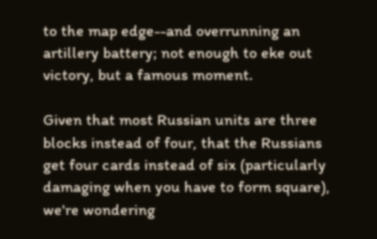to the map edge--and overrunning an artillery battery; not enough to eke out victory, but a famous moment.

Given that most Russian units are three blocks instead of four, that the Russians get four cards instead of six (particularly damaging when you have to form square), we're wondering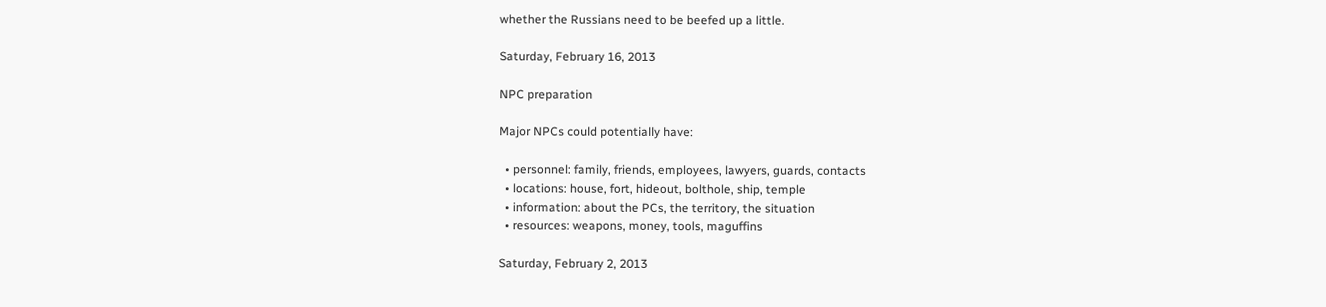whether the Russians need to be beefed up a little.

Saturday, February 16, 2013

NPC preparation

Major NPCs could potentially have:

  • personnel: family, friends, employees, lawyers, guards, contacts
  • locations: house, fort, hideout, bolthole, ship, temple
  • information: about the PCs, the territory, the situation
  • resources: weapons, money, tools, maguffins

Saturday, February 2, 2013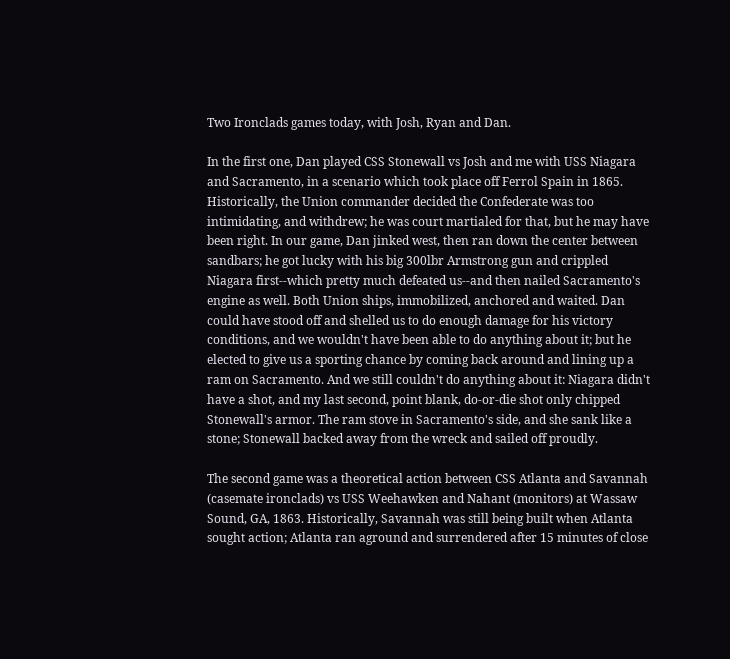Two Ironclads games today, with Josh, Ryan and Dan.

In the first one, Dan played CSS Stonewall vs Josh and me with USS Niagara and Sacramento, in a scenario which took place off Ferrol Spain in 1865. Historically, the Union commander decided the Confederate was too intimidating, and withdrew; he was court martialed for that, but he may have been right. In our game, Dan jinked west, then ran down the center between sandbars; he got lucky with his big 300lbr Armstrong gun and crippled Niagara first--which pretty much defeated us--and then nailed Sacramento's engine as well. Both Union ships, immobilized, anchored and waited. Dan could have stood off and shelled us to do enough damage for his victory conditions, and we wouldn't have been able to do anything about it; but he elected to give us a sporting chance by coming back around and lining up a ram on Sacramento. And we still couldn't do anything about it: Niagara didn't have a shot, and my last second, point blank, do-or-die shot only chipped Stonewall's armor. The ram stove in Sacramento's side, and she sank like a stone; Stonewall backed away from the wreck and sailed off proudly.

The second game was a theoretical action between CSS Atlanta and Savannah (casemate ironclads) vs USS Weehawken and Nahant (monitors) at Wassaw Sound, GA, 1863. Historically, Savannah was still being built when Atlanta sought action; Atlanta ran aground and surrendered after 15 minutes of close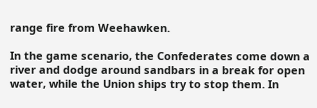range fire from Weehawken.

In the game scenario, the Confederates come down a river and dodge around sandbars in a break for open water, while the Union ships try to stop them. In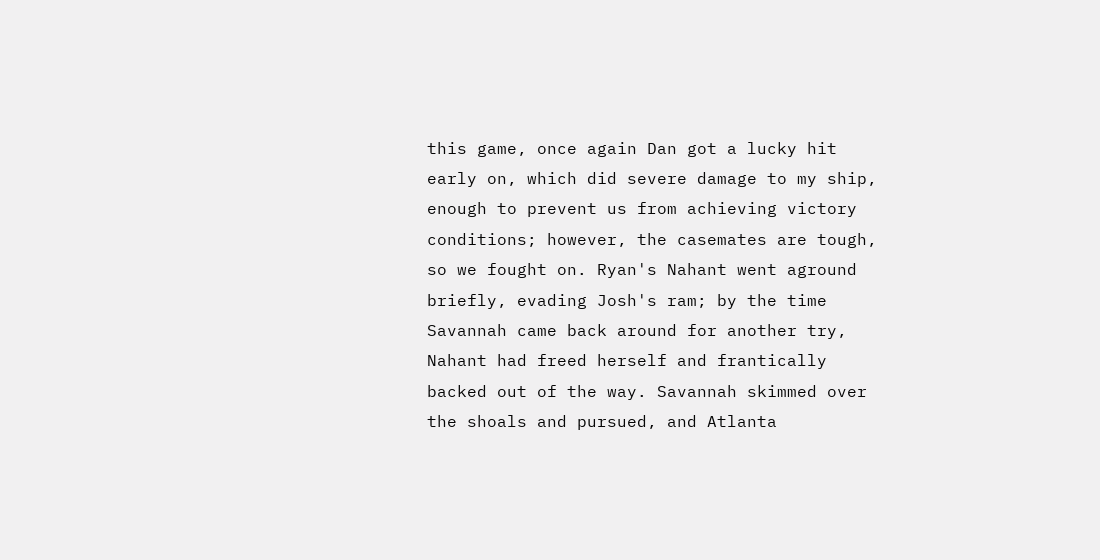this game, once again Dan got a lucky hit early on, which did severe damage to my ship, enough to prevent us from achieving victory conditions; however, the casemates are tough, so we fought on. Ryan's Nahant went aground briefly, evading Josh's ram; by the time Savannah came back around for another try, Nahant had freed herself and frantically backed out of the way. Savannah skimmed over the shoals and pursued, and Atlanta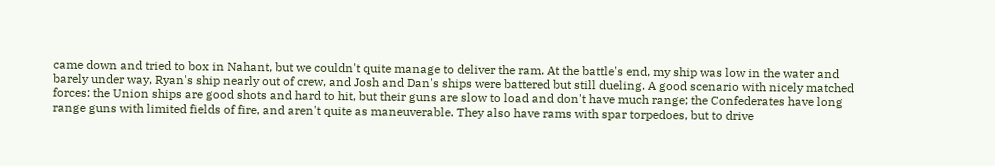came down and tried to box in Nahant, but we couldn't quite manage to deliver the ram. At the battle's end, my ship was low in the water and barely under way, Ryan's ship nearly out of crew, and Josh and Dan's ships were battered but still dueling. A good scenario with nicely matched forces: the Union ships are good shots and hard to hit, but their guns are slow to load and don't have much range; the Confederates have long range guns with limited fields of fire, and aren't quite as maneuverable. They also have rams with spar torpedoes, but to drive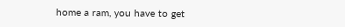home a ram, you have to get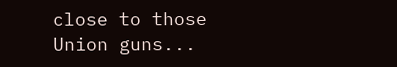close to those Union guns...